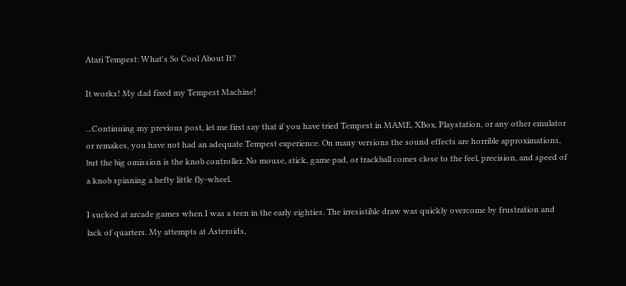Atari Tempest: What's So Cool About It?

It works! My dad fixed my Tempest Machine!

...Continuing my previous post, let me first say that if you have tried Tempest in MAME, XBox, Playstation, or any other emulator or remakes, you have not had an adequate Tempest experience. On many versions the sound effects are horrible approximations, but the big omission is the knob controller. No mouse, stick, game pad, or trackball comes close to the feel, precision, and speed of a knob spinning a hefty little fly-wheel.

I sucked at arcade games when I was a teen in the early eighties. The irresistible draw was quickly overcome by frustration and lack of quarters. My attempts at Asteroids,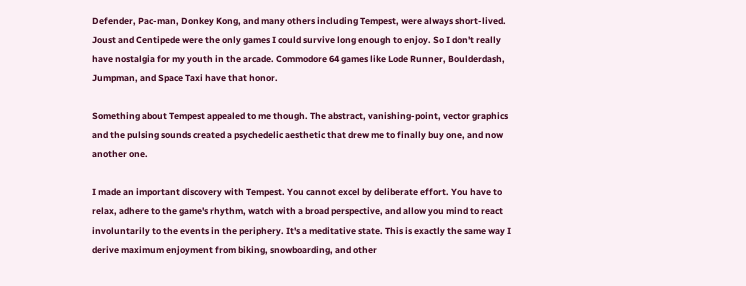Defender, Pac-man, Donkey Kong, and many others including Tempest, were always short-lived. Joust and Centipede were the only games I could survive long enough to enjoy. So I don't really have nostalgia for my youth in the arcade. Commodore 64 games like Lode Runner, Boulderdash, Jumpman, and Space Taxi have that honor.

Something about Tempest appealed to me though. The abstract, vanishing-point, vector graphics and the pulsing sounds created a psychedelic aesthetic that drew me to finally buy one, and now another one.

I made an important discovery with Tempest. You cannot excel by deliberate effort. You have to relax, adhere to the game's rhythm, watch with a broad perspective, and allow you mind to react involuntarily to the events in the periphery. It's a meditative state. This is exactly the same way I derive maximum enjoyment from biking, snowboarding, and other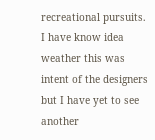recreational pursuits. I have know idea weather this was intent of the designers but I have yet to see another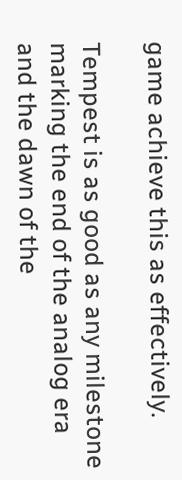game achieve this as effectively.

Tempest is as good as any milestone marking the end of the analog era and the dawn of the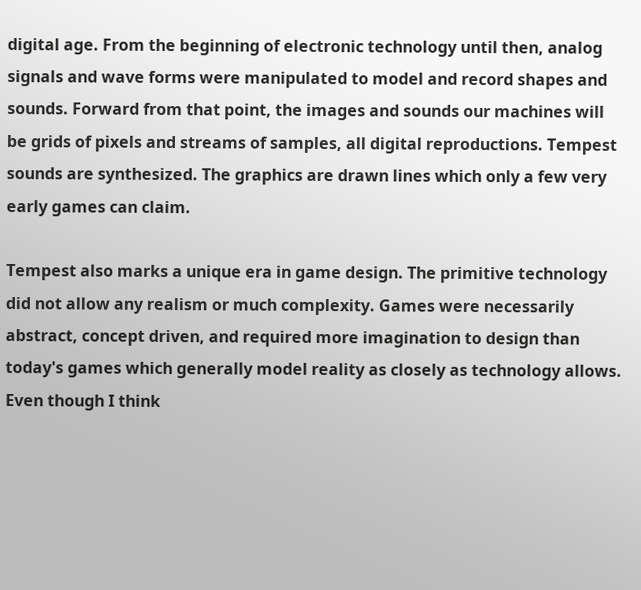digital age. From the beginning of electronic technology until then, analog signals and wave forms were manipulated to model and record shapes and sounds. Forward from that point, the images and sounds our machines will be grids of pixels and streams of samples, all digital reproductions. Tempest sounds are synthesized. The graphics are drawn lines which only a few very early games can claim.

Tempest also marks a unique era in game design. The primitive technology did not allow any realism or much complexity. Games were necessarily abstract, concept driven, and required more imagination to design than today's games which generally model reality as closely as technology allows. Even though I think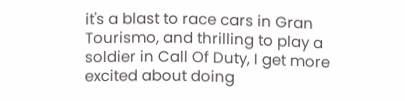it's a blast to race cars in Gran Tourismo, and thrilling to play a soldier in Call Of Duty, I get more excited about doing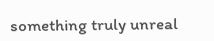something truly unreal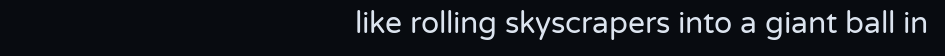like rolling skyscrapers into a giant ball in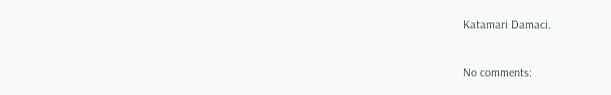Katamari Damaci.

No comments: